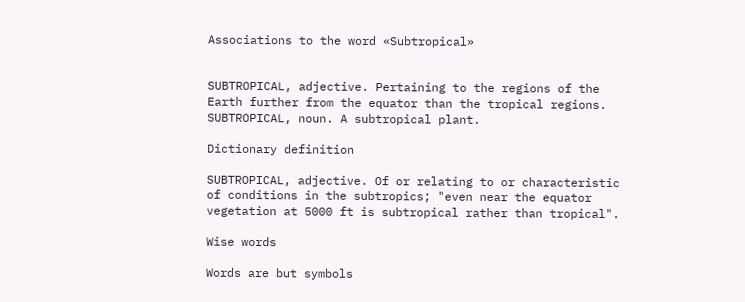Associations to the word «Subtropical»


SUBTROPICAL, adjective. Pertaining to the regions of the Earth further from the equator than the tropical regions.
SUBTROPICAL, noun. A subtropical plant.

Dictionary definition

SUBTROPICAL, adjective. Of or relating to or characteristic of conditions in the subtropics; "even near the equator vegetation at 5000 ft is subtropical rather than tropical".

Wise words

Words are but symbols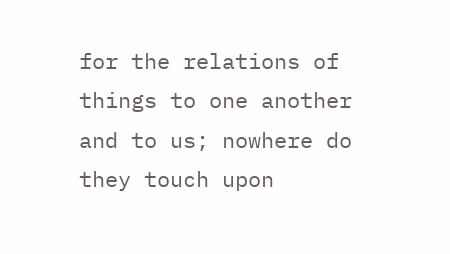for the relations of things to one another and to us; nowhere do they touch upon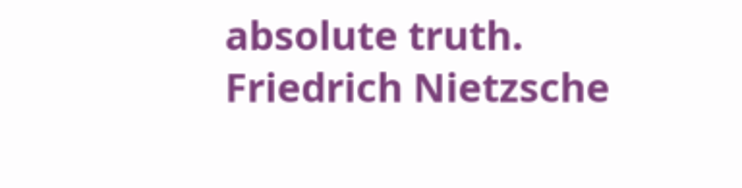absolute truth.
Friedrich Nietzsche